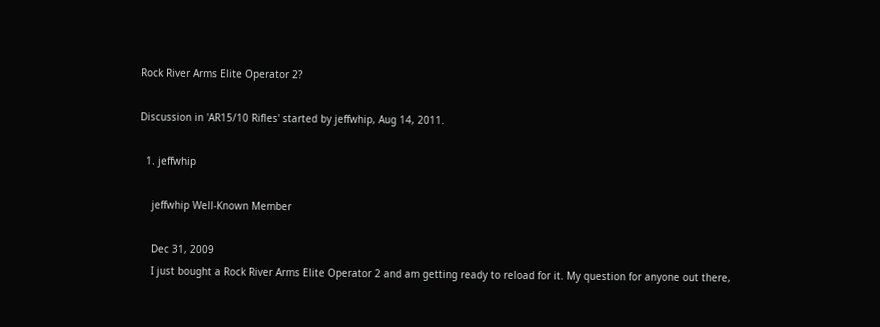Rock River Arms Elite Operator 2?

Discussion in 'AR15/10 Rifles' started by jeffwhip, Aug 14, 2011.

  1. jeffwhip

    jeffwhip Well-Known Member

    Dec 31, 2009
    I just bought a Rock River Arms Elite Operator 2 and am getting ready to reload for it. My question for anyone out there,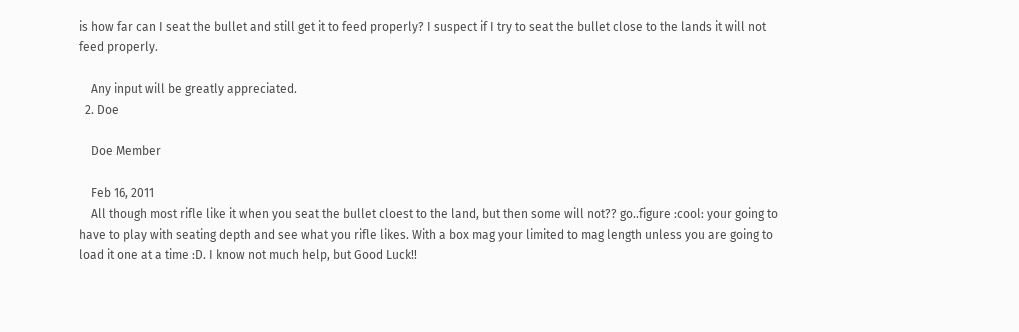is how far can I seat the bullet and still get it to feed properly? I suspect if I try to seat the bullet close to the lands it will not feed properly.

    Any input will be greatly appreciated.
  2. Doe

    Doe Member

    Feb 16, 2011
    All though most rifle like it when you seat the bullet cloest to the land, but then some will not?? go..figure :cool: your going to have to play with seating depth and see what you rifle likes. With a box mag your limited to mag length unless you are going to load it one at a time :D. I know not much help, but Good Luck!!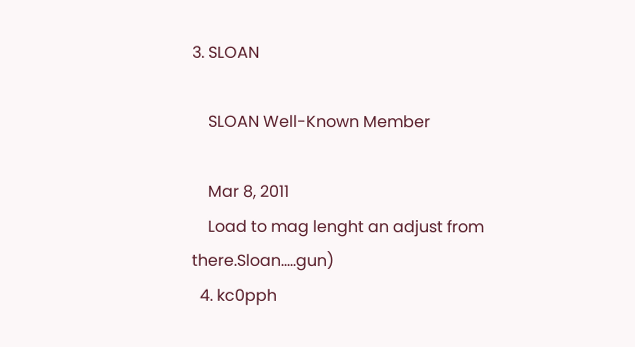3. SLOAN

    SLOAN Well-Known Member

    Mar 8, 2011
    Load to mag lenght an adjust from there.Sloan.....gun)
  4. kc0pph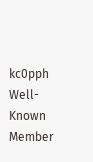kc0pph Well-Known Member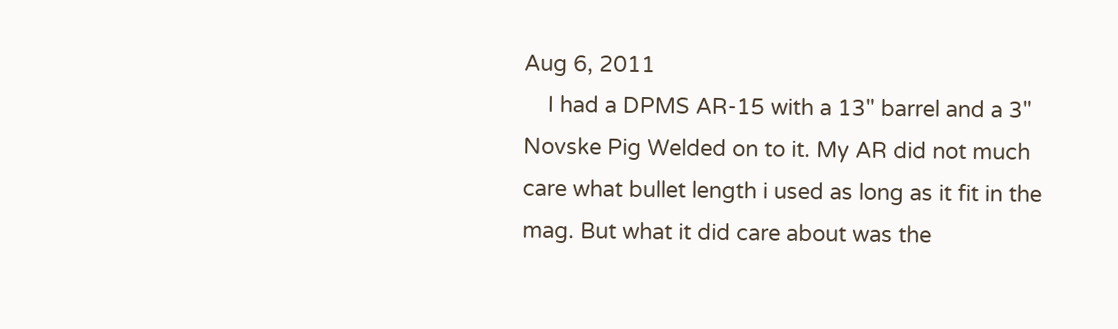Aug 6, 2011
    I had a DPMS AR-15 with a 13" barrel and a 3" Novske Pig Welded on to it. My AR did not much care what bullet length i used as long as it fit in the mag. But what it did care about was the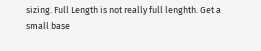sizing. Full Length is not really full lenghth. Get a small base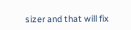sizer and that will fix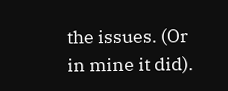the issues. (Or in mine it did).